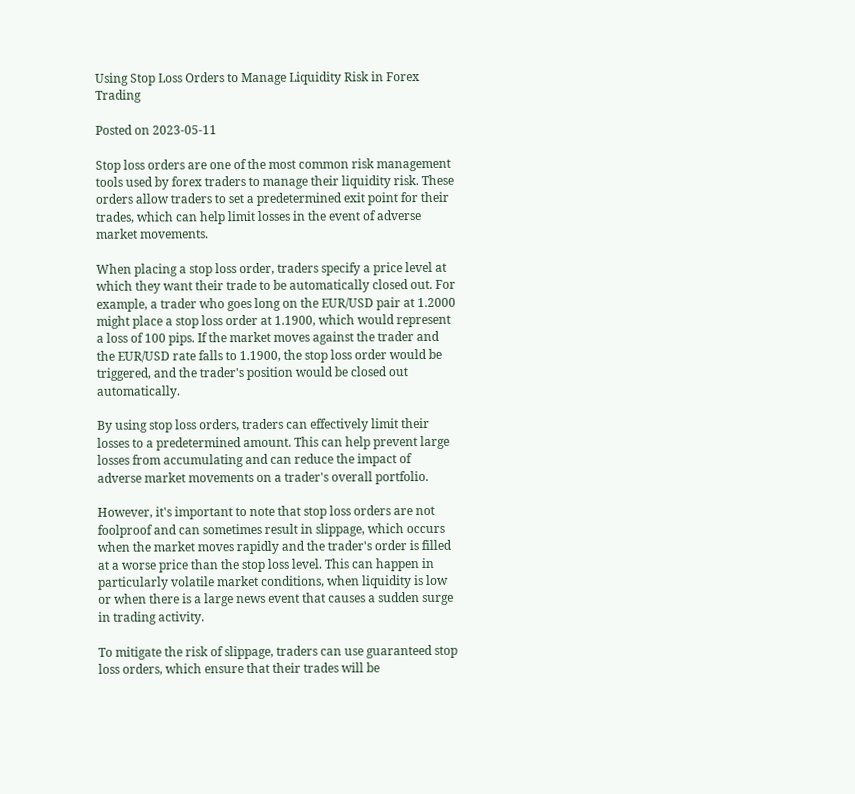Using Stop Loss Orders to Manage Liquidity Risk in Forex Trading

Posted on 2023-05-11

Stop loss orders are one of the most common risk management tools used by forex traders to manage their liquidity risk. These orders allow traders to set a predetermined exit point for their trades, which can help limit losses in the event of adverse market movements.

When placing a stop loss order, traders specify a price level at which they want their trade to be automatically closed out. For example, a trader who goes long on the EUR/USD pair at 1.2000 might place a stop loss order at 1.1900, which would represent a loss of 100 pips. If the market moves against the trader and the EUR/USD rate falls to 1.1900, the stop loss order would be triggered, and the trader's position would be closed out automatically.

By using stop loss orders, traders can effectively limit their losses to a predetermined amount. This can help prevent large losses from accumulating and can reduce the impact of adverse market movements on a trader's overall portfolio.

However, it's important to note that stop loss orders are not foolproof and can sometimes result in slippage, which occurs when the market moves rapidly and the trader's order is filled at a worse price than the stop loss level. This can happen in particularly volatile market conditions, when liquidity is low or when there is a large news event that causes a sudden surge in trading activity.

To mitigate the risk of slippage, traders can use guaranteed stop loss orders, which ensure that their trades will be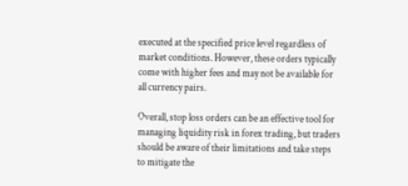executed at the specified price level regardless of market conditions. However, these orders typically come with higher fees and may not be available for all currency pairs.

Overall, stop loss orders can be an effective tool for managing liquidity risk in forex trading, but traders should be aware of their limitations and take steps to mitigate the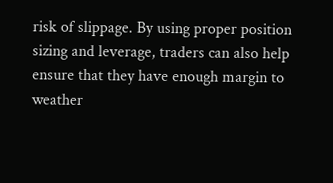risk of slippage. By using proper position sizing and leverage, traders can also help ensure that they have enough margin to weather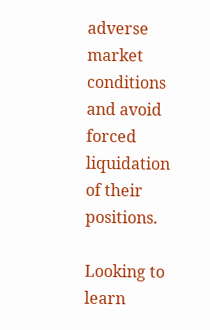adverse market conditions and avoid forced liquidation of their positions.

Looking to learn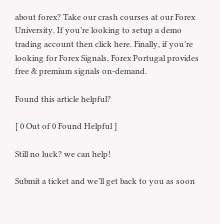about forex? Take our crash courses at our Forex University. If you’re looking to setup a demo trading account then click here. Finally, if you’re looking for Forex Signals, Forex Portugal provides free & premium signals on-demand.

Found this article helpful?

[ 0 Out of 0 Found Helpful ]

Still no luck? we can help!

Submit a ticket and we’ll get back to you as soon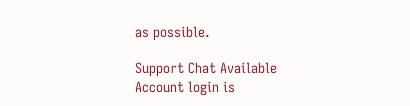as possible.

Support Chat Available
Account login is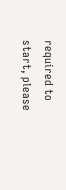required to start, please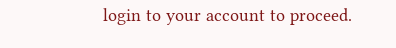login to your account to proceed.